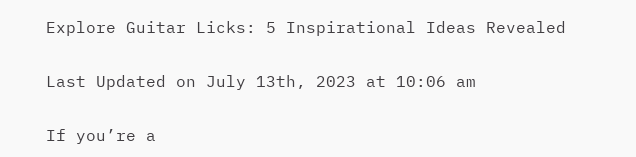Explore Guitar Licks: 5 Inspirational Ideas Revealed

Last Updated on July 13th, 2023 at 10:06 am

If you’re a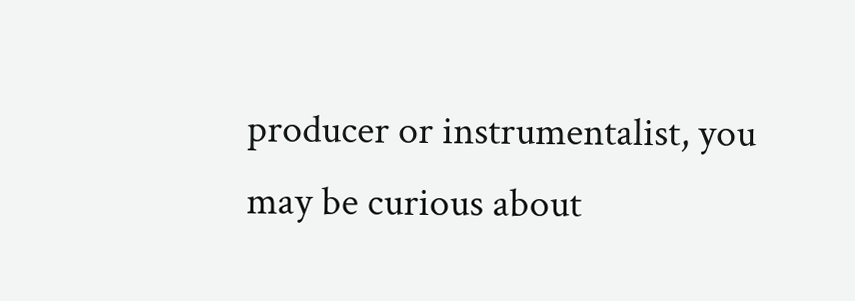producer or instrumentalist, you may be curious about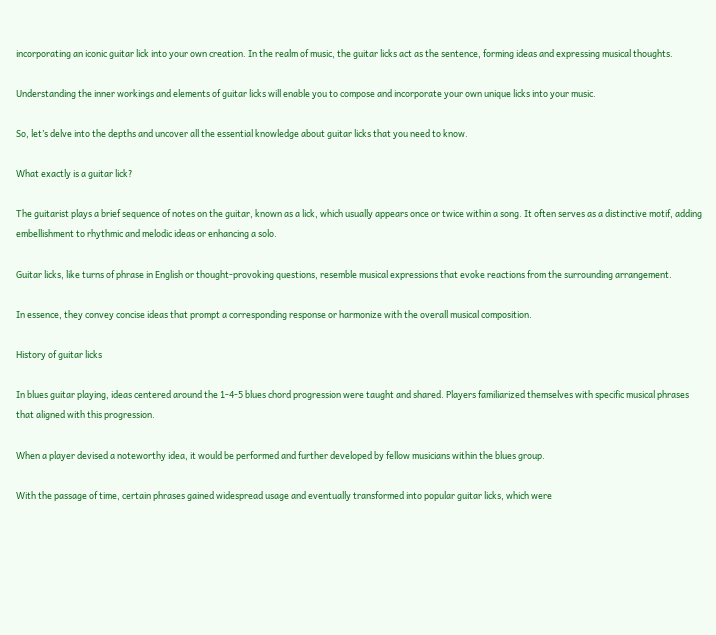incorporating an iconic guitar lick into your own creation. In the realm of music, the guitar licks act as the sentence, forming ideas and expressing musical thoughts.

Understanding the inner workings and elements of guitar licks will enable you to compose and incorporate your own unique licks into your music.

So, let’s delve into the depths and uncover all the essential knowledge about guitar licks that you need to know.

What exactly is a guitar lick?

The guitarist plays a brief sequence of notes on the guitar, known as a lick, which usually appears once or twice within a song. It often serves as a distinctive motif, adding embellishment to rhythmic and melodic ideas or enhancing a solo.

Guitar licks, like turns of phrase in English or thought-provoking questions, resemble musical expressions that evoke reactions from the surrounding arrangement.

In essence, they convey concise ideas that prompt a corresponding response or harmonize with the overall musical composition.

History of guitar licks

In blues guitar playing, ideas centered around the 1-4-5 blues chord progression were taught and shared. Players familiarized themselves with specific musical phrases that aligned with this progression.

When a player devised a noteworthy idea, it would be performed and further developed by fellow musicians within the blues group.

With the passage of time, certain phrases gained widespread usage and eventually transformed into popular guitar licks, which were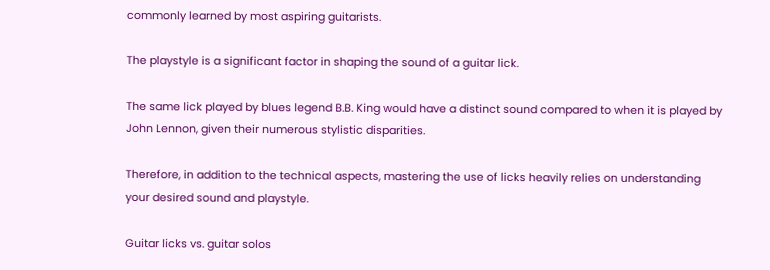commonly learned by most aspiring guitarists.

The playstyle is a significant factor in shaping the sound of a guitar lick.

The same lick played by blues legend B.B. King would have a distinct sound compared to when it is played by John Lennon, given their numerous stylistic disparities.

Therefore, in addition to the technical aspects, mastering the use of licks heavily relies on understanding your desired sound and playstyle.

Guitar licks vs. guitar solos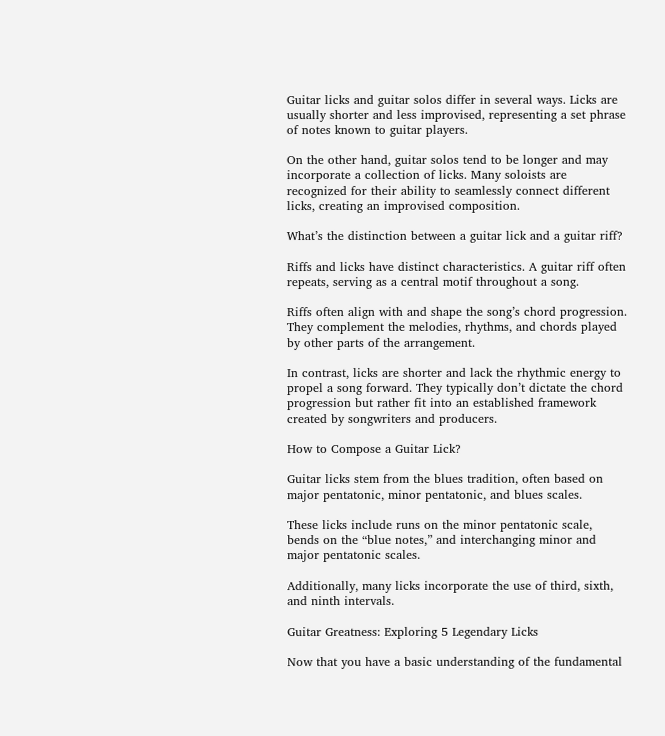Guitar licks and guitar solos differ in several ways. Licks are usually shorter and less improvised, representing a set phrase of notes known to guitar players.

On the other hand, guitar solos tend to be longer and may incorporate a collection of licks. Many soloists are recognized for their ability to seamlessly connect different licks, creating an improvised composition.

What’s the distinction between a guitar lick and a guitar riff?

Riffs and licks have distinct characteristics. A guitar riff often repeats, serving as a central motif throughout a song.

Riffs often align with and shape the song’s chord progression. They complement the melodies, rhythms, and chords played by other parts of the arrangement.

In contrast, licks are shorter and lack the rhythmic energy to propel a song forward. They typically don’t dictate the chord progression but rather fit into an established framework created by songwriters and producers.

How to Compose a Guitar Lick?

Guitar licks stem from the blues tradition, often based on major pentatonic, minor pentatonic, and blues scales.

These licks include runs on the minor pentatonic scale, bends on the “blue notes,” and interchanging minor and major pentatonic scales.

Additionally, many licks incorporate the use of third, sixth, and ninth intervals.

Guitar Greatness: Exploring 5 Legendary Licks

Now that you have a basic understanding of the fundamental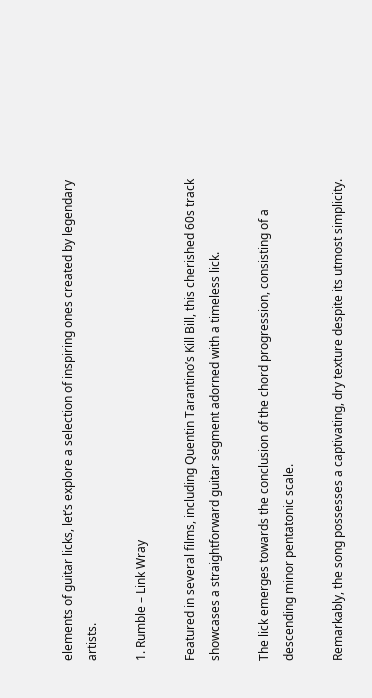elements of guitar licks, let’s explore a selection of inspiring ones created by legendary artists.

1. Rumble – Link Wray

Featured in several films, including Quentin Tarantino’s Kill Bill, this cherished 60s track showcases a straightforward guitar segment adorned with a timeless lick.

The lick emerges towards the conclusion of the chord progression, consisting of a descending minor pentatonic scale.

Remarkably, the song possesses a captivating, dry texture despite its utmost simplicity.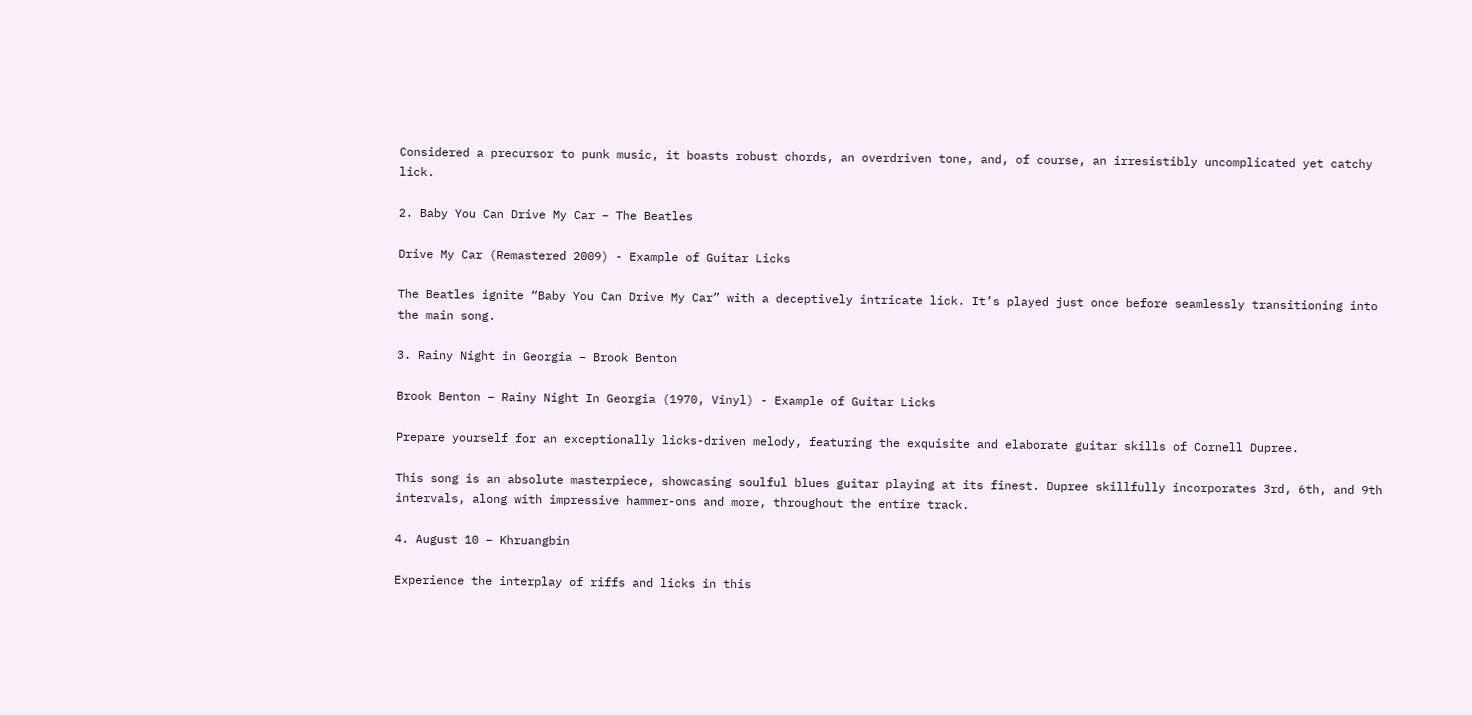Considered a precursor to punk music, it boasts robust chords, an overdriven tone, and, of course, an irresistibly uncomplicated yet catchy lick.

2. Baby You Can Drive My Car – The Beatles

Drive My Car (Remastered 2009) - Example of Guitar Licks

The Beatles ignite “Baby You Can Drive My Car” with a deceptively intricate lick. It’s played just once before seamlessly transitioning into the main song.

3. Rainy Night in Georgia – Brook Benton

Brook Benton – Rainy Night In Georgia (1970, Vinyl) - Example of Guitar Licks

Prepare yourself for an exceptionally licks-driven melody, featuring the exquisite and elaborate guitar skills of Cornell Dupree.

This song is an absolute masterpiece, showcasing soulful blues guitar playing at its finest. Dupree skillfully incorporates 3rd, 6th, and 9th intervals, along with impressive hammer-ons and more, throughout the entire track.

4. August 10 – Khruangbin

Experience the interplay of riffs and licks in this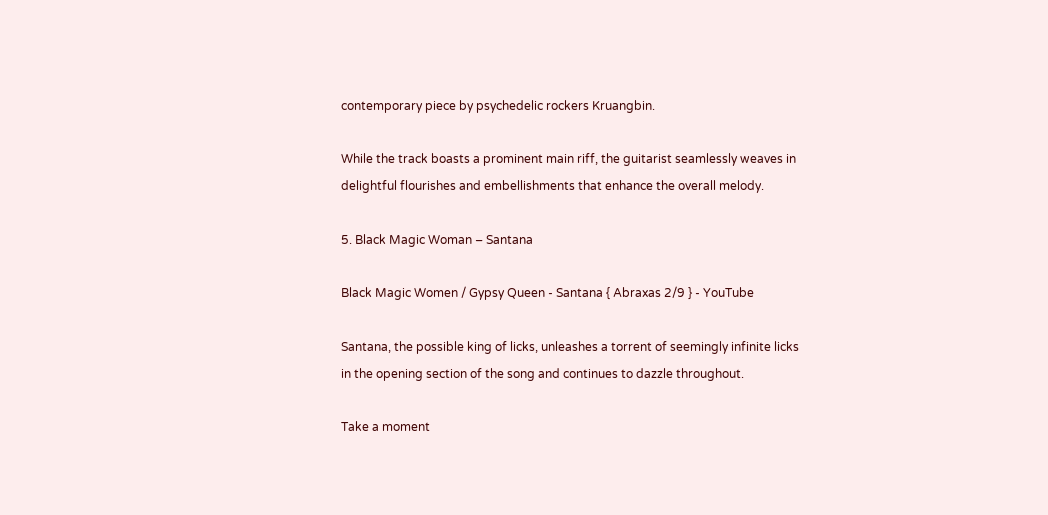contemporary piece by psychedelic rockers Kruangbin.

While the track boasts a prominent main riff, the guitarist seamlessly weaves in delightful flourishes and embellishments that enhance the overall melody.

5. Black Magic Woman – Santana

Black Magic Women / Gypsy Queen - Santana { Abraxas 2/9 } - YouTube

Santana, the possible king of licks, unleashes a torrent of seemingly infinite licks in the opening section of the song and continues to dazzle throughout.

Take a moment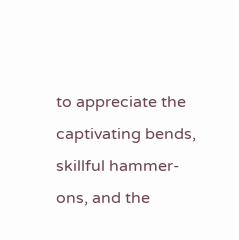to appreciate the captivating bends, skillful hammer-ons, and the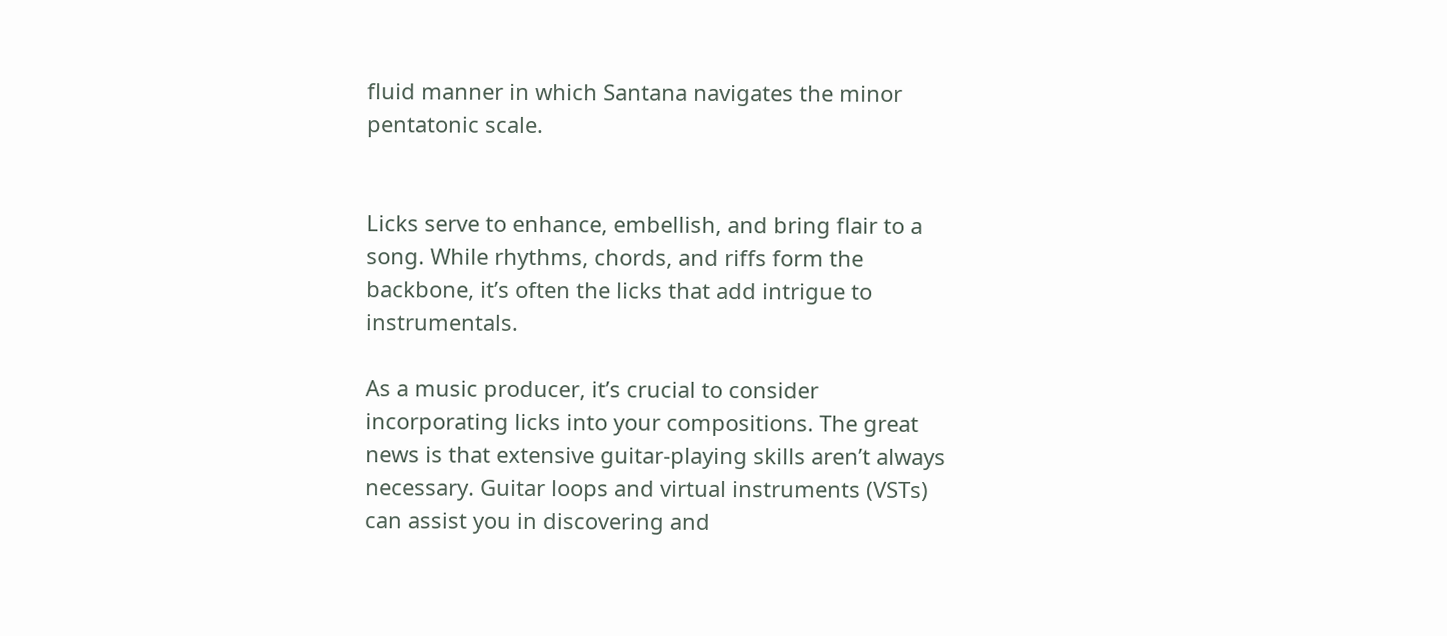fluid manner in which Santana navigates the minor pentatonic scale.


Licks serve to enhance, embellish, and bring flair to a song. While rhythms, chords, and riffs form the backbone, it’s often the licks that add intrigue to instrumentals.

As a music producer, it’s crucial to consider incorporating licks into your compositions. The great news is that extensive guitar-playing skills aren’t always necessary. Guitar loops and virtual instruments (VSTs) can assist you in discovering and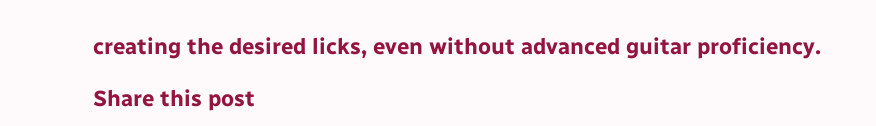creating the desired licks, even without advanced guitar proficiency.

Share this post